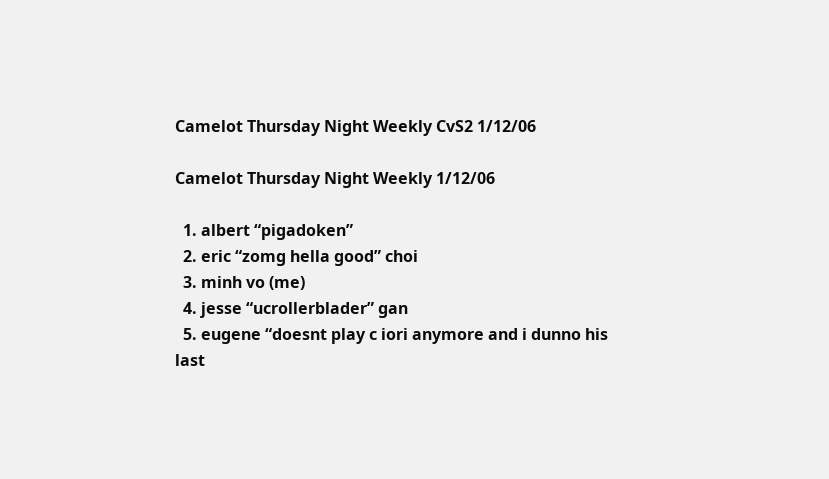Camelot Thursday Night Weekly CvS2 1/12/06

Camelot Thursday Night Weekly 1/12/06

  1. albert “pigadoken”
  2. eric “zomg hella good” choi
  3. minh vo (me)
  4. jesse “ucrollerblader” gan
  5. eugene “doesnt play c iori anymore and i dunno his last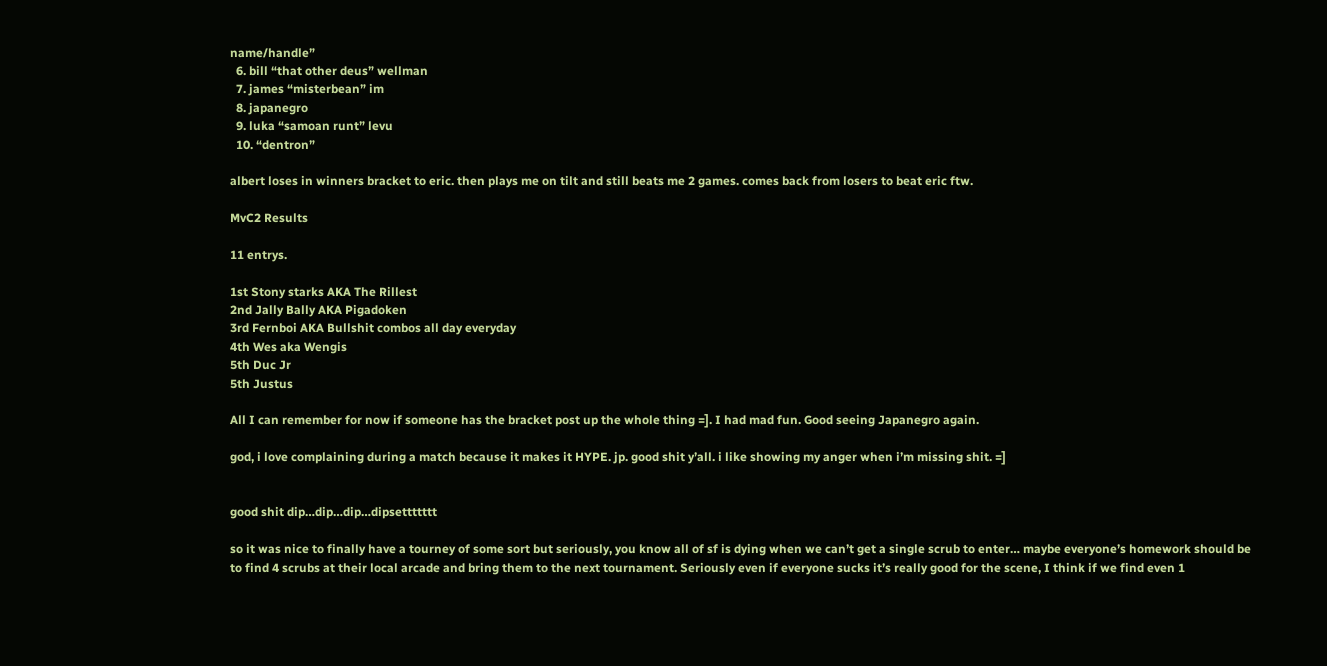name/handle”
  6. bill “that other deus” wellman
  7. james “misterbean” im
  8. japanegro
  9. luka “samoan runt” levu
  10. “dentron”

albert loses in winners bracket to eric. then plays me on tilt and still beats me 2 games. comes back from losers to beat eric ftw.

MvC2 Results

11 entrys.

1st Stony starks AKA The Rillest
2nd Jally Bally AKA Pigadoken
3rd Fernboi AKA Bullshit combos all day everyday
4th Wes aka Wengis
5th Duc Jr
5th Justus

All I can remember for now if someone has the bracket post up the whole thing =]. I had mad fun. Good seeing Japanegro again.

god, i love complaining during a match because it makes it HYPE. jp. good shit y’all. i like showing my anger when i’m missing shit. =]


good shit dip…dip…dip…dipsettttttt

so it was nice to finally have a tourney of some sort but seriously, you know all of sf is dying when we can’t get a single scrub to enter… maybe everyone’s homework should be to find 4 scrubs at their local arcade and bring them to the next tournament. Seriously even if everyone sucks it’s really good for the scene, I think if we find even 1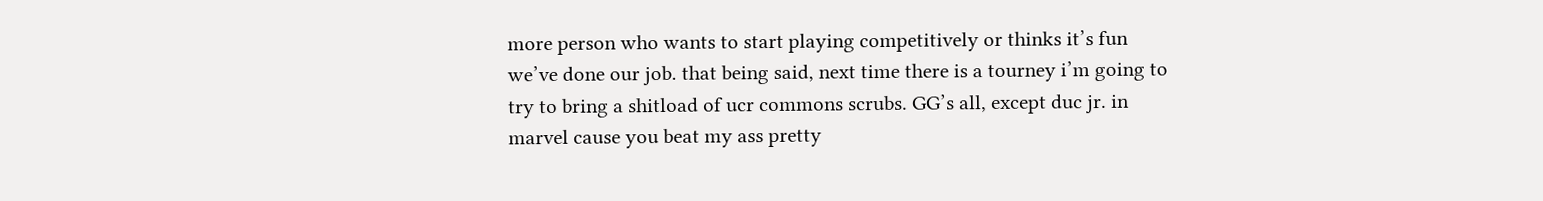more person who wants to start playing competitively or thinks it’s fun we’ve done our job. that being said, next time there is a tourney i’m going to try to bring a shitload of ucr commons scrubs. GG’s all, except duc jr. in marvel cause you beat my ass pretty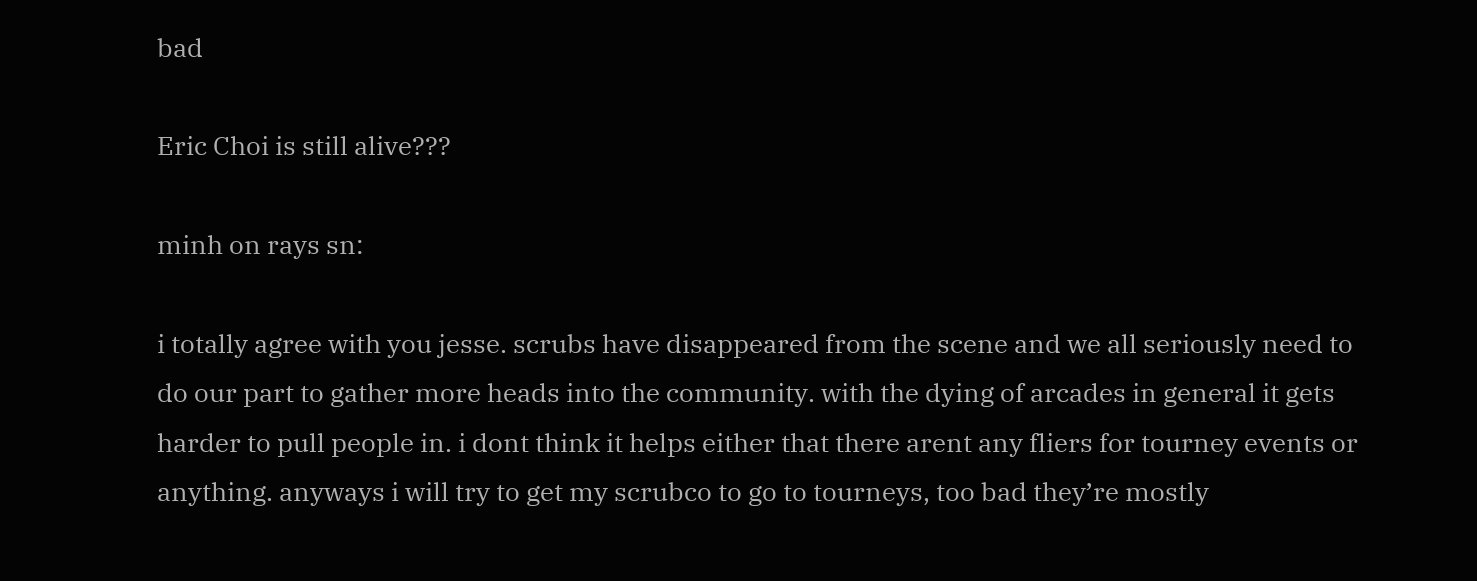bad

Eric Choi is still alive???

minh on rays sn:

i totally agree with you jesse. scrubs have disappeared from the scene and we all seriously need to do our part to gather more heads into the community. with the dying of arcades in general it gets harder to pull people in. i dont think it helps either that there arent any fliers for tourney events or anything. anyways i will try to get my scrubco to go to tourneys, too bad they’re mostly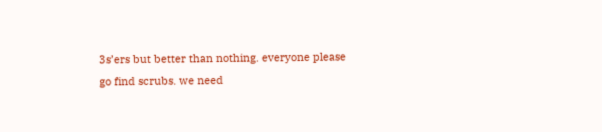3s’ers but better than nothing. everyone please go find scrubs. we need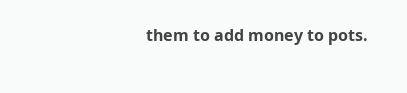them to add money to pots.